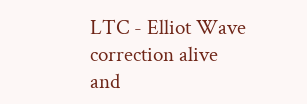LTC - Elliot Wave correction alive and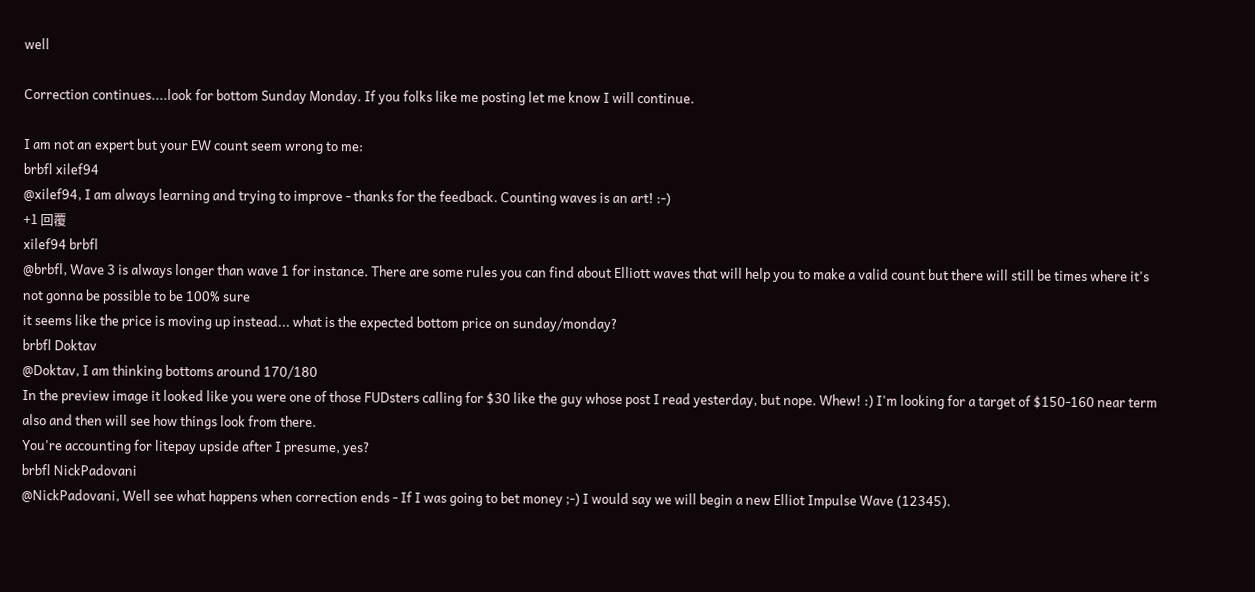well

Correction continues....look for bottom Sunday Monday. If you folks like me posting let me know I will continue.

I am not an expert but your EW count seem wrong to me:
brbfl xilef94
@xilef94, I am always learning and trying to improve - thanks for the feedback. Counting waves is an art! :-)
+1 回覆
xilef94 brbfl
@brbfl, Wave 3 is always longer than wave 1 for instance. There are some rules you can find about Elliott waves that will help you to make a valid count but there will still be times where it's not gonna be possible to be 100% sure
it seems like the price is moving up instead... what is the expected bottom price on sunday/monday?
brbfl Doktav
@Doktav, I am thinking bottoms around 170/180
In the preview image it looked like you were one of those FUDsters calling for $30 like the guy whose post I read yesterday, but nope. Whew! :) I'm looking for a target of $150-160 near term also and then will see how things look from there.
You're accounting for litepay upside after I presume, yes?
brbfl NickPadovani
@NickPadovani, Well see what happens when correction ends - If I was going to bet money ;-) I would say we will begin a new Elliot Impulse Wave (12345).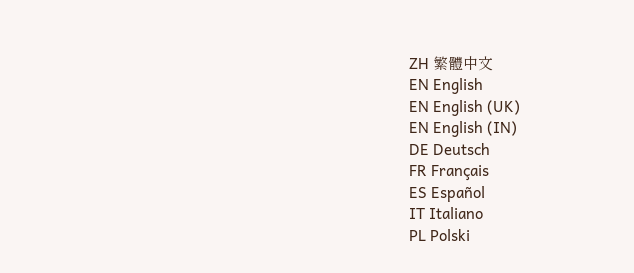ZH 繁體中文
EN English
EN English (UK)
EN English (IN)
DE Deutsch
FR Français
ES Español
IT Italiano
PL Polski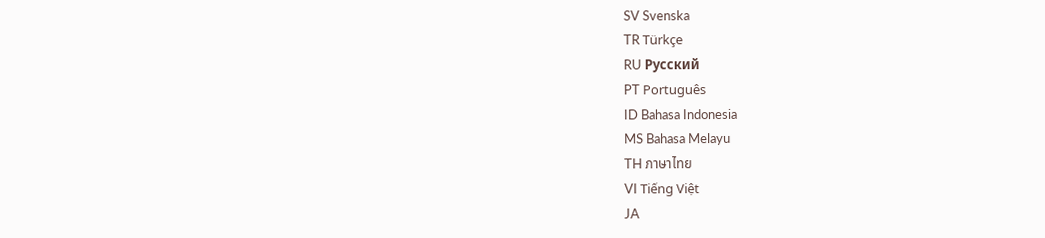SV Svenska
TR Türkçe
RU Русский
PT Português
ID Bahasa Indonesia
MS Bahasa Melayu
TH ภาษาไทย
VI Tiếng Việt
JA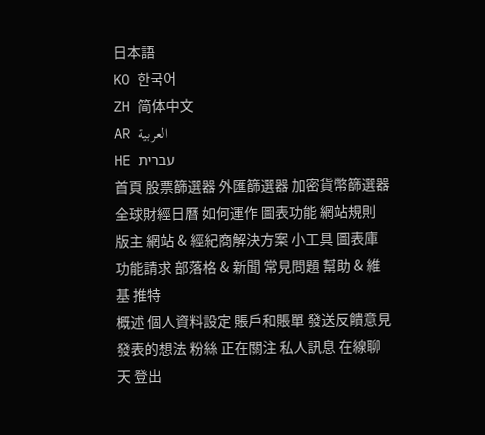日本語
KO 한국어
ZH 简体中文
AR العربية
HE עברית
首頁 股票篩選器 外匯篩選器 加密貨幣篩選器 全球財經日曆 如何運作 圖表功能 網站規則 版主 網站 & 經紀商解決方案 小工具 圖表庫 功能請求 部落格 & 新聞 常見問題 幫助 & 維基 推特
概述 個人資料設定 賬戶和賬單 發送反饋意見 發表的想法 粉絲 正在關注 私人訊息 在線聊天 登出